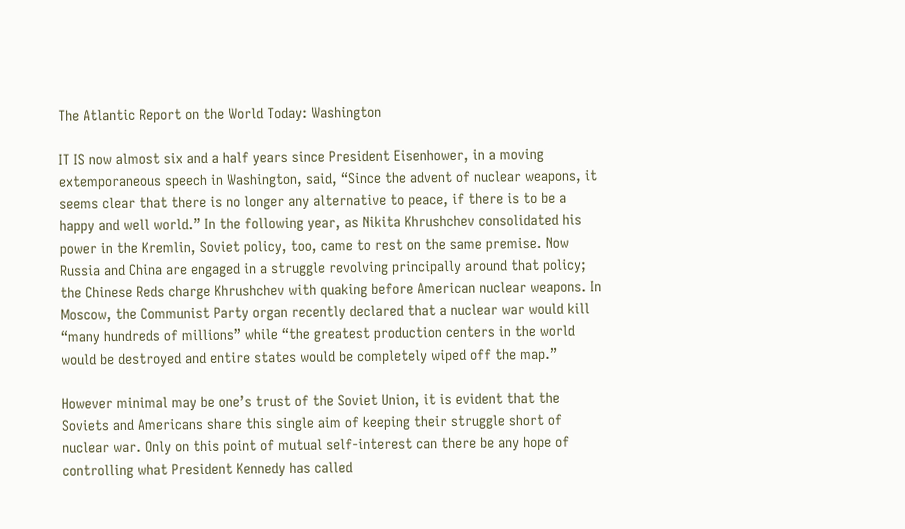The Atlantic Report on the World Today: Washington

IT IS now almost six and a half years since President Eisenhower, in a moving extemporaneous speech in Washington, said, “Since the advent of nuclear weapons, it seems clear that there is no longer any alternative to peace, if there is to be a happy and well world.” In the following year, as Nikita Khrushchev consolidated his power in the Kremlin, Soviet policy, too, came to rest on the same premise. Now Russia and China are engaged in a struggle revolving principally around that policy; the Chinese Reds charge Khrushchev with quaking before American nuclear weapons. In Moscow, the Communist Party organ recently declared that a nuclear war would kill “many hundreds of millions” while “the greatest production centers in the world would be destroyed and entire states would be completely wiped off the map.”

However minimal may be one’s trust of the Soviet Union, it is evident that the Soviets and Americans share this single aim of keeping their struggle short of nuclear war. Only on this point of mutual self-interest can there be any hope of controlling what President Kennedy has called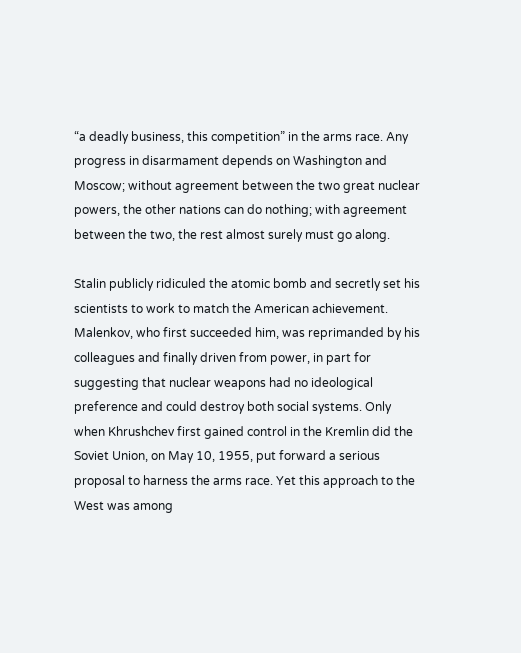“a deadly business, this competition” in the arms race. Any progress in disarmament depends on Washington and Moscow; without agreement between the two great nuclear powers, the other nations can do nothing; with agreement between the two, the rest almost surely must go along.

Stalin publicly ridiculed the atomic bomb and secretly set his scientists to work to match the American achievement. Malenkov, who first succeeded him, was reprimanded by his colleagues and finally driven from power, in part for suggesting that nuclear weapons had no ideological preference and could destroy both social systems. Only when Khrushchev first gained control in the Kremlin did the Soviet Union, on May 10, 1955, put forward a serious proposal to harness the arms race. Yet this approach to the West was among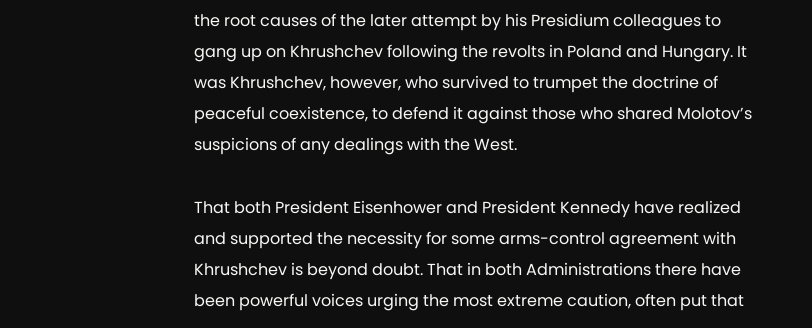the root causes of the later attempt by his Presidium colleagues to gang up on Khrushchev following the revolts in Poland and Hungary. It was Khrushchev, however, who survived to trumpet the doctrine of peaceful coexistence, to defend it against those who shared Molotov’s suspicions of any dealings with the West.

That both President Eisenhower and President Kennedy have realized and supported the necessity for some arms-control agreement with Khrushchev is beyond doubt. That in both Administrations there have been powerful voices urging the most extreme caution, often put that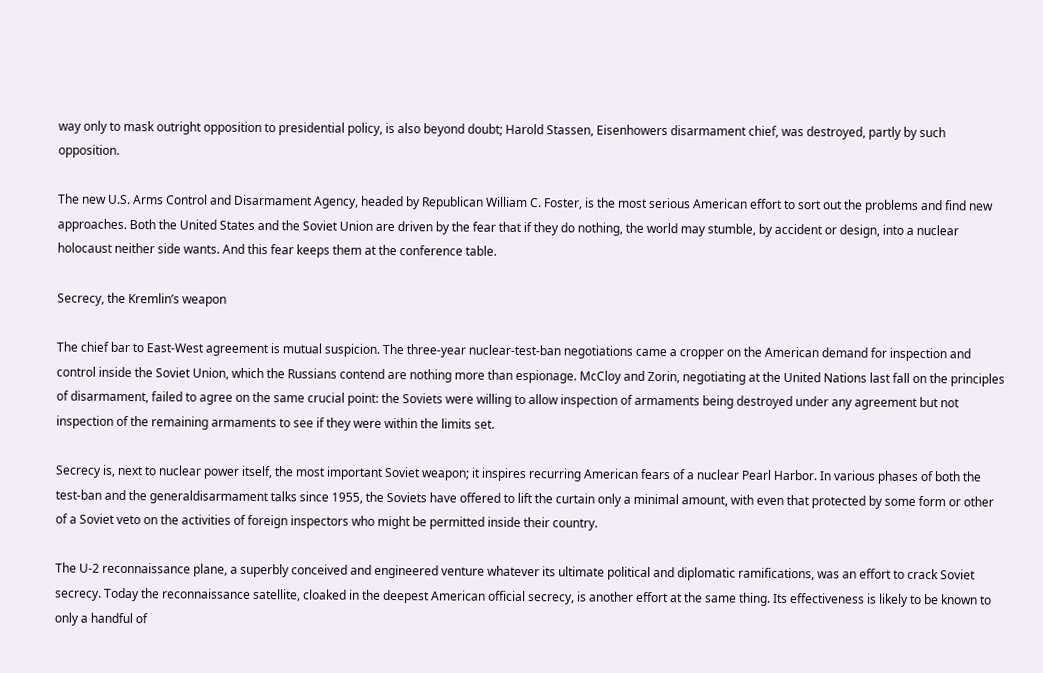way only to mask outright opposition to presidential policy, is also beyond doubt; Harold Stassen, Eisenhowers disarmament chief, was destroyed, partly by such opposition.

The new U.S. Arms Control and Disarmament Agency, headed by Republican William C. Foster, is the most serious American effort to sort out the problems and find new approaches. Both the United States and the Soviet Union are driven by the fear that if they do nothing, the world may stumble, by accident or design, into a nuclear holocaust neither side wants. And this fear keeps them at the conference table.

Secrecy, the Kremlin’s weapon

The chief bar to East-West agreement is mutual suspicion. The three-year nuclear-test-ban negotiations came a cropper on the American demand for inspection and control inside the Soviet Union, which the Russians contend are nothing more than espionage. McCloy and Zorin, negotiating at the United Nations last fall on the principles of disarmament, failed to agree on the same crucial point: the Soviets were willing to allow inspection of armaments being destroyed under any agreement but not inspection of the remaining armaments to see if they were within the limits set.

Secrecy is, next to nuclear power itself, the most important Soviet weapon; it inspires recurring American fears of a nuclear Pearl Harbor. In various phases of both the test-ban and the generaldisarmament talks since 1955, the Soviets have offered to lift the curtain only a minimal amount, with even that protected by some form or other of a Soviet veto on the activities of foreign inspectors who might be permitted inside their country.

The U-2 reconnaissance plane, a superbly conceived and engineered venture whatever its ultimate political and diplomatic ramifications, was an effort to crack Soviet secrecy. Today the reconnaissance satellite, cloaked in the deepest American official secrecy, is another effort at the same thing. Its effectiveness is likely to be known to only a handful of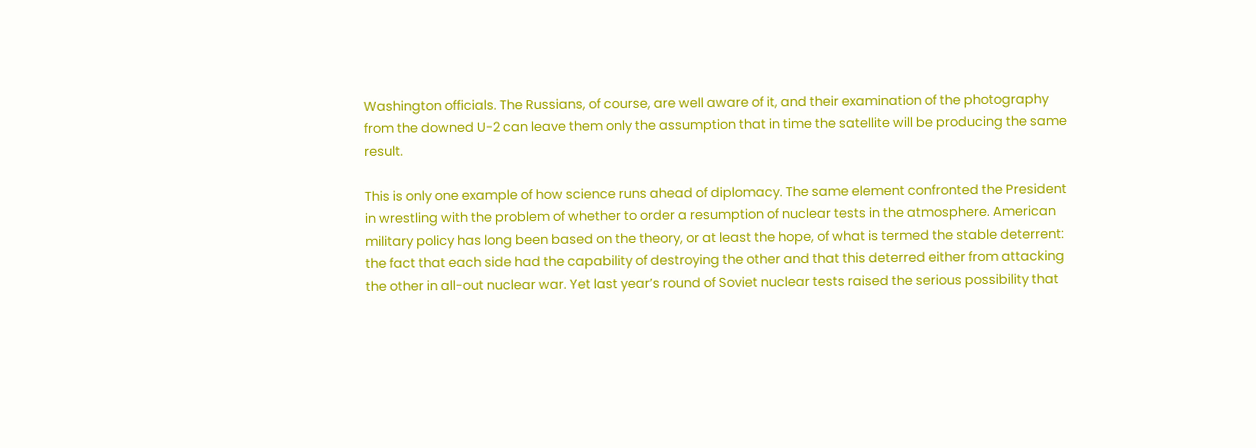Washington officials. The Russians, of course, are well aware of it, and their examination of the photography from the downed U-2 can leave them only the assumption that in time the satellite will be producing the same result.

This is only one example of how science runs ahead of diplomacy. The same element confronted the President in wrestling with the problem of whether to order a resumption of nuclear tests in the atmosphere. American military policy has long been based on the theory, or at least the hope, of what is termed the stable deterrent: the fact that each side had the capability of destroying the other and that this deterred either from attacking the other in all-out nuclear war. Yet last year’s round of Soviet nuclear tests raised the serious possibility that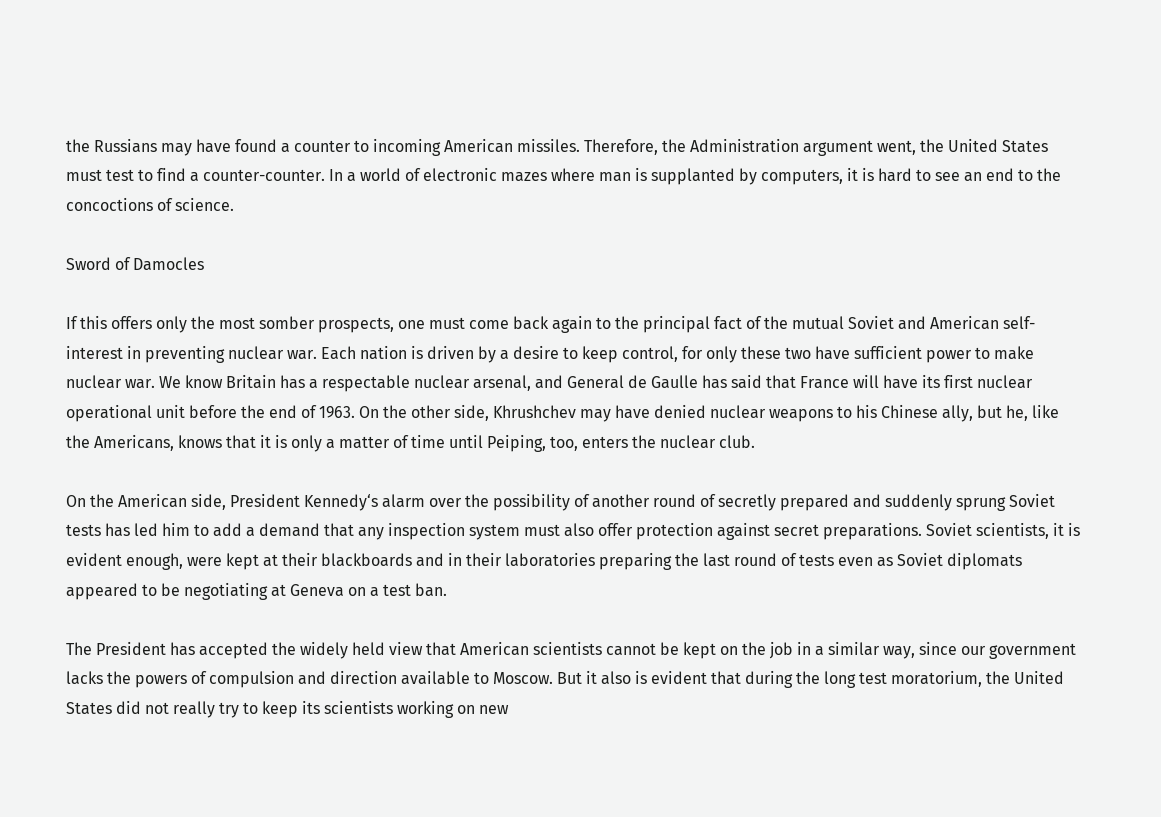the Russians may have found a counter to incoming American missiles. Therefore, the Administration argument went, the United States must test to find a counter-counter. In a world of electronic mazes where man is supplanted by computers, it is hard to see an end to the concoctions of science.

Sword of Damocles

If this offers only the most somber prospects, one must come back again to the principal fact of the mutual Soviet and American self-interest in preventing nuclear war. Each nation is driven by a desire to keep control, for only these two have sufficient power to make nuclear war. We know Britain has a respectable nuclear arsenal, and General de Gaulle has said that France will have its first nuclear operational unit before the end of 1963. On the other side, Khrushchev may have denied nuclear weapons to his Chinese ally, but he, like the Americans, knows that it is only a matter of time until Peiping, too, enters the nuclear club.

On the American side, President Kennedy‘s alarm over the possibility of another round of secretly prepared and suddenly sprung Soviet tests has led him to add a demand that any inspection system must also offer protection against secret preparations. Soviet scientists, it is evident enough, were kept at their blackboards and in their laboratories preparing the last round of tests even as Soviet diplomats appeared to be negotiating at Geneva on a test ban.

The President has accepted the widely held view that American scientists cannot be kept on the job in a similar way, since our government lacks the powers of compulsion and direction available to Moscow. But it also is evident that during the long test moratorium, the United States did not really try to keep its scientists working on new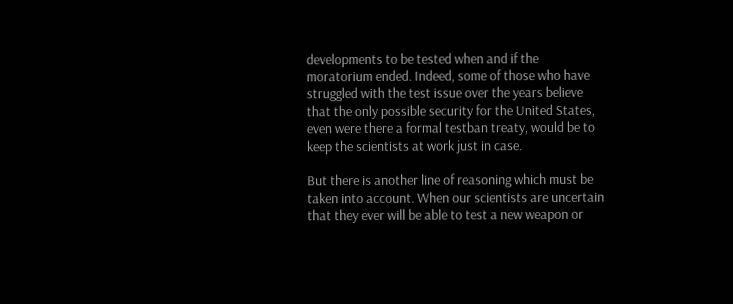developments to be tested when and if the moratorium ended. Indeed, some of those who have struggled with the test issue over the years believe that the only possible security for the United States, even were there a formal testban treaty, would be to keep the scientists at work just in case.

But there is another line of reasoning which must be taken into account. When our scientists are uncertain that they ever will be able to test a new weapon or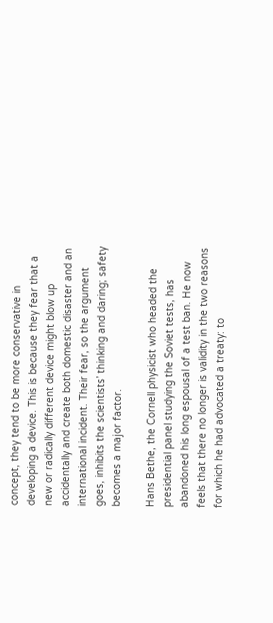concept, they tend to be more conservative in developing a device. This is because they fear that a new or radically different device might blow up accidentally and create both domestic disaster and an international incident. Their fear, so the argument goes, inhibits the scientists’ thinking and daring; safety becomes a major factor.

Hans Bethe, the Cornell physicist who headed the presidential panel studying the Soviet tests, has abandoned his long espousal of a test ban. He now feels that there no longer is validity in the two reasons for which he had advocated a treaty: to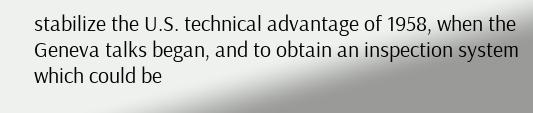stabilize the U.S. technical advantage of 1958, when the Geneva talks began, and to obtain an inspection system which could be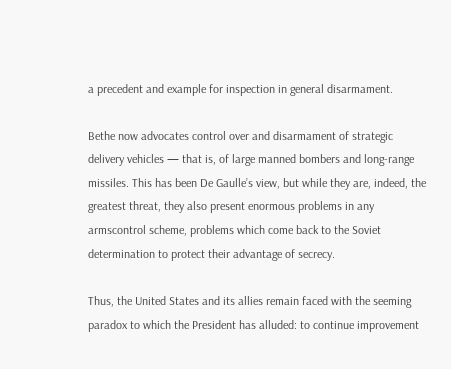a precedent and example for inspection in general disarmament.

Bethe now advocates control over and disarmament of strategic delivery vehicles — that is, of large manned bombers and long-range missiles. This has been De Gaulle’s view, but while they are, indeed, the greatest threat, they also present enormous problems in any armscontrol scheme, problems which come back to the Soviet determination to protect their advantage of secrecy.

Thus, the United States and its allies remain faced with the seeming paradox to which the President has alluded: to continue improvement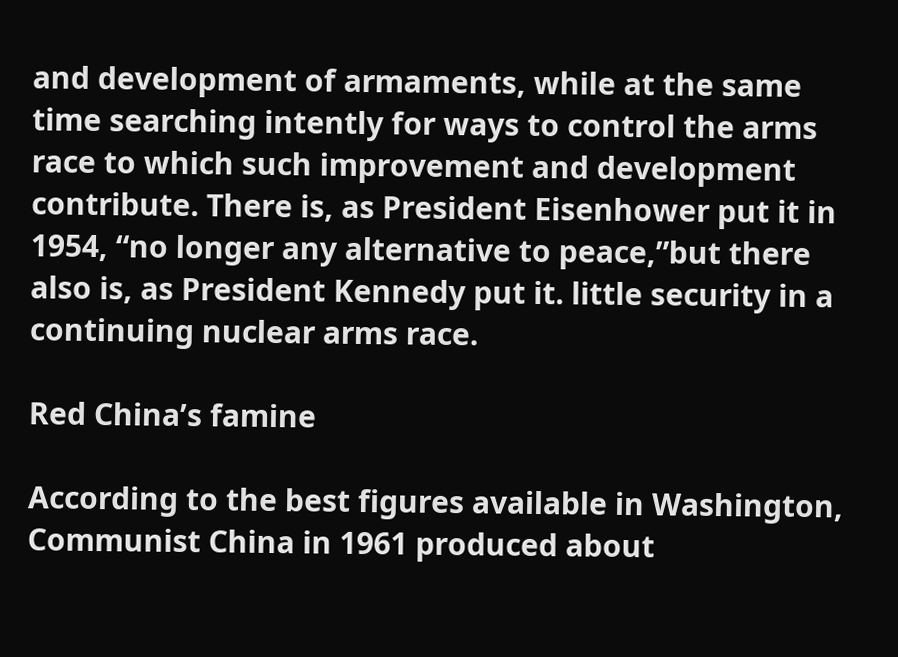and development of armaments, while at the same time searching intently for ways to control the arms race to which such improvement and development contribute. There is, as President Eisenhower put it in 1954, “no longer any alternative to peace,”but there also is, as President Kennedy put it. little security in a continuing nuclear arms race.

Red China’s famine

According to the best figures available in Washington, Communist China in 1961 produced about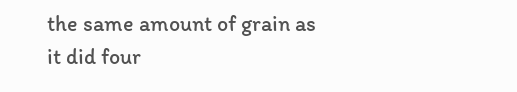the same amount of grain as it did four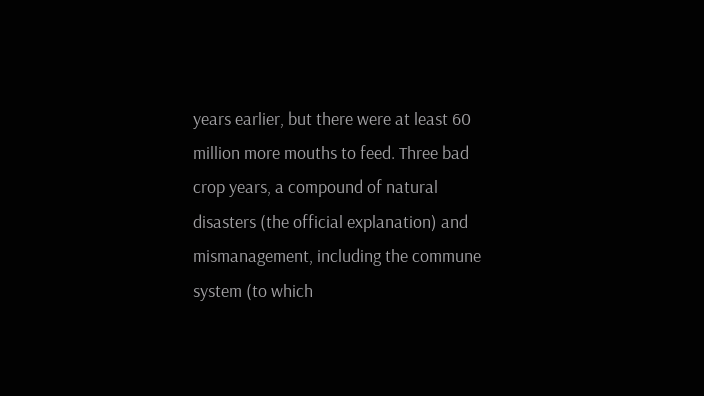years earlier, but there were at least 60 million more mouths to feed. Three bad crop years, a compound of natural disasters (the official explanation) and mismanagement, including the commune system (to which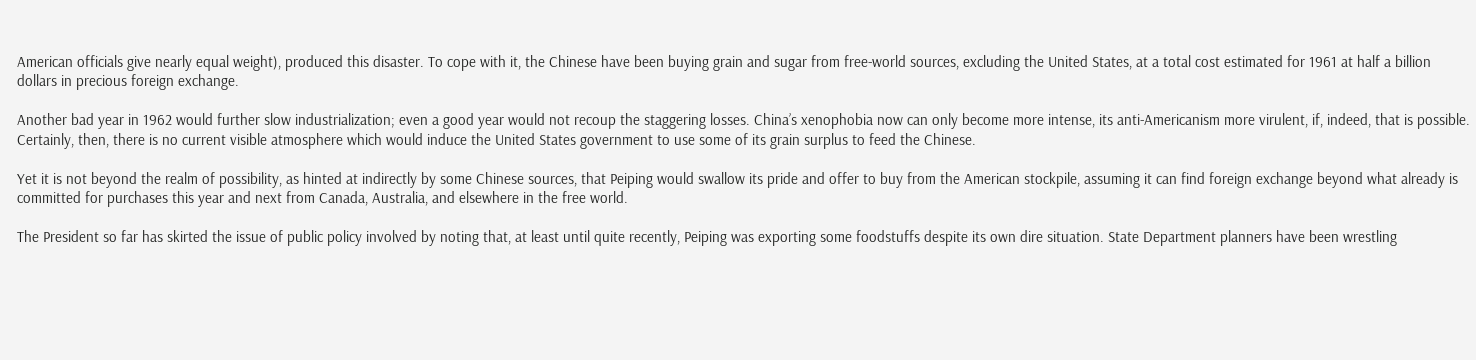American officials give nearly equal weight), produced this disaster. To cope with it, the Chinese have been buying grain and sugar from free-world sources, excluding the United States, at a total cost estimated for 1961 at half a billion dollars in precious foreign exchange.

Another bad year in 1962 would further slow industrialization; even a good year would not recoup the staggering losses. China’s xenophobia now can only become more intense, its anti-Americanism more virulent, if, indeed, that is possible. Certainly, then, there is no current visible atmosphere which would induce the United States government to use some of its grain surplus to feed the Chinese.

Yet it is not beyond the realm of possibility, as hinted at indirectly by some Chinese sources, that Peiping would swallow its pride and offer to buy from the American stockpile, assuming it can find foreign exchange beyond what already is committed for purchases this year and next from Canada, Australia, and elsewhere in the free world.

The President so far has skirted the issue of public policy involved by noting that, at least until quite recently, Peiping was exporting some foodstuffs despite its own dire situation. State Department planners have been wrestling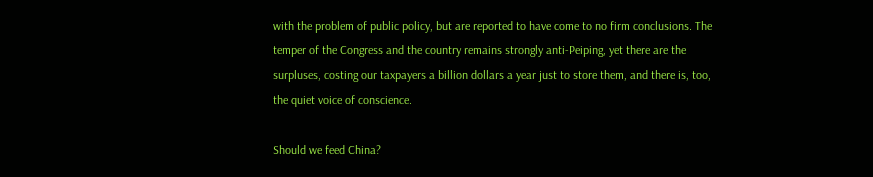with the problem of public policy, but are reported to have come to no firm conclusions. The temper of the Congress and the country remains strongly anti-Peiping, yet there are the surpluses, costing our taxpayers a billion dollars a year just to store them, and there is, too, the quiet voice of conscience.

Should we feed China?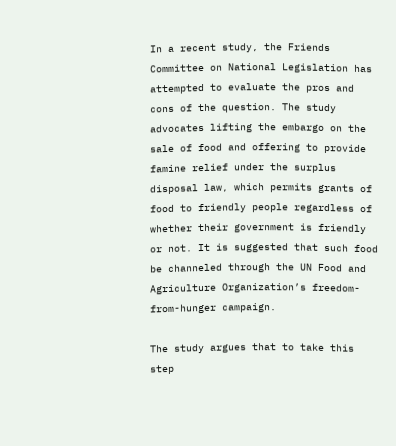In a recent study, the Friends Committee on National Legislation has attempted to evaluate the pros and cons of the question. The study advocates lifting the embargo on the sale of food and offering to provide famine relief under the surplus disposal law, which permits grants of food to friendly people regardless of whether their government is friendly or not. It is suggested that such food be channeled through the UN Food and Agriculture Organization’s freedom-from-hunger campaign.

The study argues that to take this step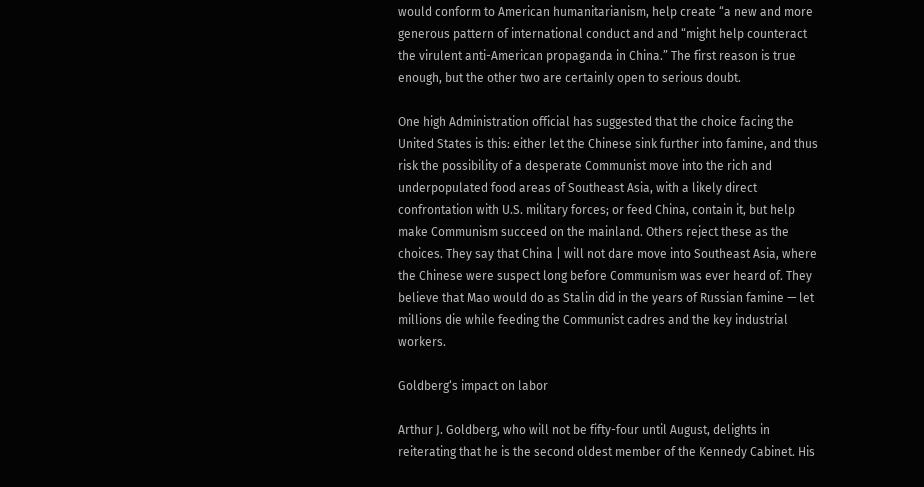would conform to American humanitarianism, help create “a new and more generous pattern of international conduct and and “might help counteract the virulent anti-American propaganda in China.” The first reason is true enough, but the other two are certainly open to serious doubt.

One high Administration official has suggested that the choice facing the United States is this: either let the Chinese sink further into famine, and thus risk the possibility of a desperate Communist move into the rich and underpopulated food areas of Southeast Asia, with a likely direct confrontation with U.S. military forces; or feed China, contain it, but help make Communism succeed on the mainland. Others reject these as the choices. They say that China | will not dare move into Southeast Asia, where the Chinese were suspect long before Communism was ever heard of. They believe that Mao would do as Stalin did in the years of Russian famine — let millions die while feeding the Communist cadres and the key industrial workers.

Goldberg‘s impact on labor

Arthur J. Goldberg, who will not be fifty-four until August, delights in reiterating that he is the second oldest member of the Kennedy Cabinet. His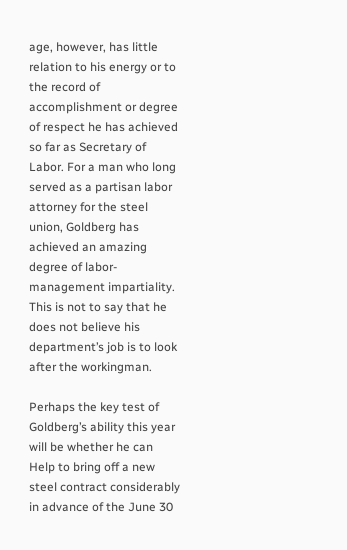age, however, has little relation to his energy or to the record of accomplishment or degree of respect he has achieved so far as Secretary of Labor. For a man who long served as a partisan labor attorney for the steel union, Goldberg has achieved an amazing degree of labor-management impartiality. This is not to say that he does not believe his department’s job is to look after the workingman.

Perhaps the key test of Goldberg’s ability this year will be whether he can Help to bring off a new steel contract considerably in advance of the June 30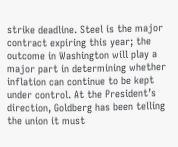strike deadline. Steel is the major contract expiring this year; the outcome in Washington will play a major part in determining whether inflation can continue to be kept under control. At the President’s direction, Goldberg has been telling the union it must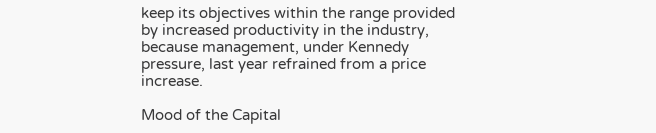keep its objectives within the range provided by increased productivity in the industry, because management, under Kennedy pressure, last year refrained from a price increase.

Mood of the Capital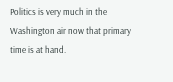Politics is very much in the Washington air now that primary time is at hand.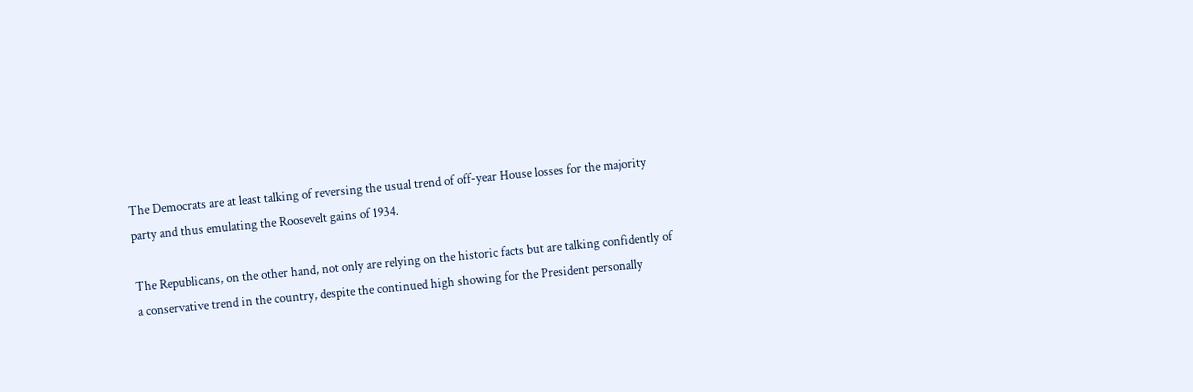The Democrats are at least talking of reversing the usual trend of off-year House losses for the majority party and thus emulating the Roosevelt gains of 1934.

The Republicans, on the other hand, not only are relying on the historic facts but are talking confidently of a conservative trend in the country, despite the continued high showing for the President personally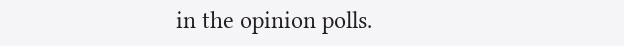in the opinion polls.